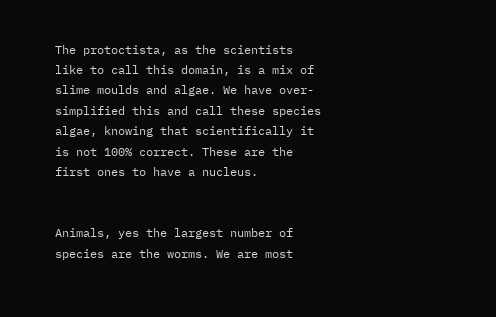The protoctista, as the scientists like to call this domain, is a mix of slime moulds and algae. We have over-simplified this and call these species algae, knowing that scientifically it is not 100% correct. These are the first ones to have a nucleus.


Animals, yes the largest number of species are the worms. We are most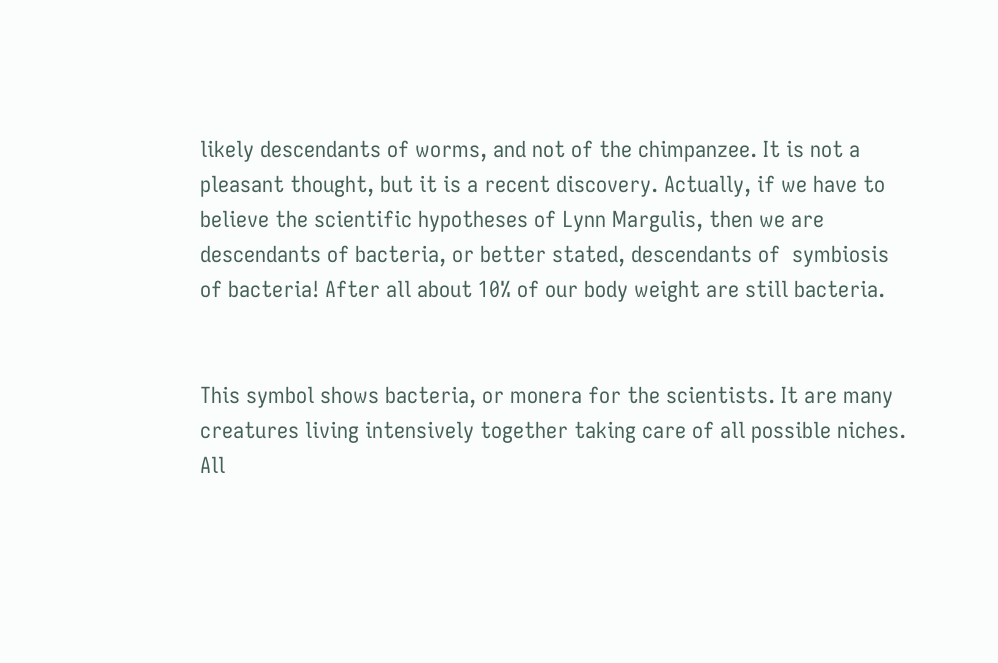likely descendants of worms, and not of the chimpanzee. It is not a pleasant thought, but it is a recent discovery. Actually, if we have to believe the scientific hypotheses of Lynn Margulis, then we are descendants of bacteria, or better stated, descendants of  symbiosis of bacteria! After all about 10% of our body weight are still bacteria.


This symbol shows bacteria, or monera for the scientists. It are many creatures living intensively together taking care of all possible niches. All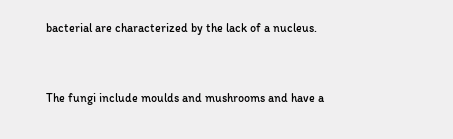bacterial are characterized by the lack of a nucleus.


The fungi include moulds and mushrooms and have a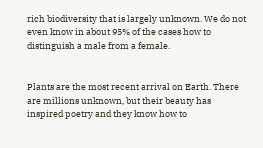rich biodiversity that is largely unknown. We do not even know in about 95% of the cases how to distinguish a male from a female.


Plants are the most recent arrival on Earth. There are millions unknown, but their beauty has inspired poetry and they know how to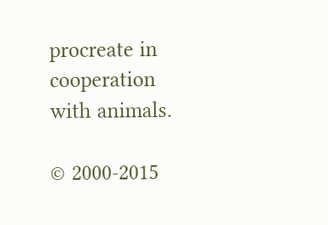procreate in cooperation with animals.

© 2000-2015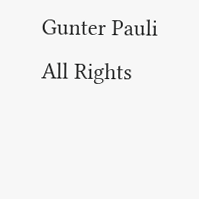Gunter Pauli All Rights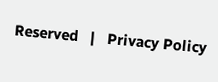Reserved   |   Privacy Policy